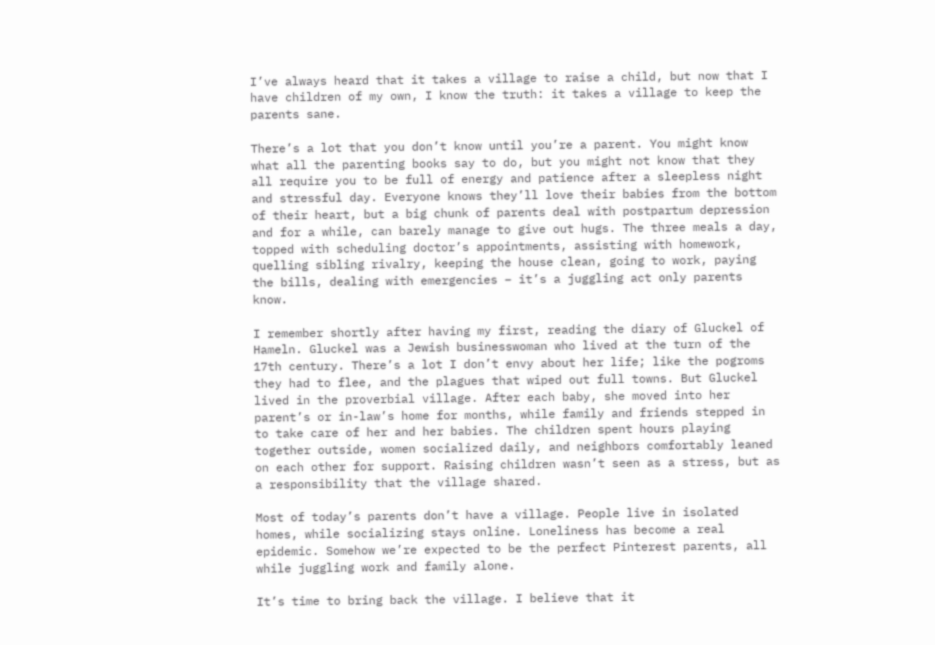I’ve always heard that it takes a village to raise a child, but now that I have children of my own, I know the truth: it takes a village to keep the parents sane.

There’s a lot that you don’t know until you’re a parent. You might know what all the parenting books say to do, but you might not know that they all require you to be full of energy and patience after a sleepless night and stressful day. Everyone knows they’ll love their babies from the bottom of their heart, but a big chunk of parents deal with postpartum depression and for a while, can barely manage to give out hugs. The three meals a day, topped with scheduling doctor’s appointments, assisting with homework, quelling sibling rivalry, keeping the house clean, going to work, paying the bills, dealing with emergencies – it’s a juggling act only parents know.

I remember shortly after having my first, reading the diary of Gluckel of Hameln. Gluckel was a Jewish businesswoman who lived at the turn of the 17th century. There’s a lot I don’t envy about her life; like the pogroms they had to flee, and the plagues that wiped out full towns. But Gluckel lived in the proverbial village. After each baby, she moved into her parent’s or in-law’s home for months, while family and friends stepped in to take care of her and her babies. The children spent hours playing together outside, women socialized daily, and neighbors comfortably leaned on each other for support. Raising children wasn’t seen as a stress, but as a responsibility that the village shared.

Most of today’s parents don’t have a village. People live in isolated homes, while socializing stays online. Loneliness has become a real epidemic. Somehow we’re expected to be the perfect Pinterest parents, all while juggling work and family alone.

It’s time to bring back the village. I believe that it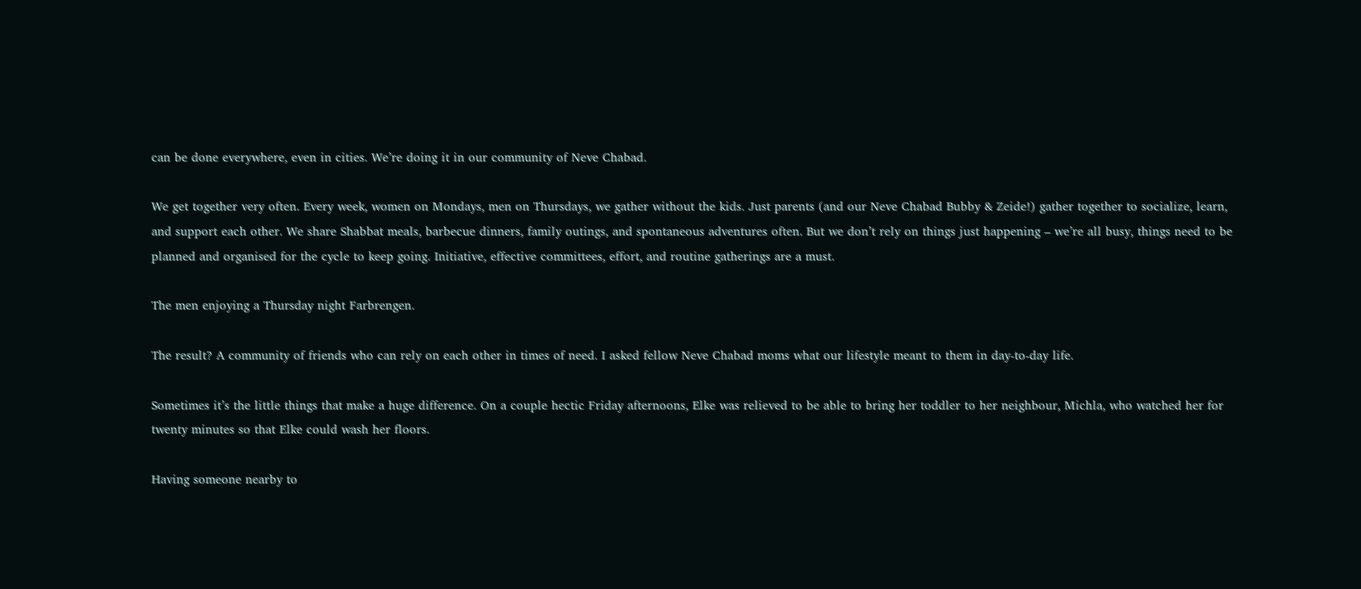can be done everywhere, even in cities. We’re doing it in our community of Neve Chabad.

We get together very often. Every week, women on Mondays, men on Thursdays, we gather without the kids. Just parents (and our Neve Chabad Bubby & Zeide!) gather together to socialize, learn, and support each other. We share Shabbat meals, barbecue dinners, family outings, and spontaneous adventures often. But we don’t rely on things just happening – we’re all busy, things need to be planned and organised for the cycle to keep going. Initiative, effective committees, effort, and routine gatherings are a must.

The men enjoying a Thursday night Farbrengen.

The result? A community of friends who can rely on each other in times of need. I asked fellow Neve Chabad moms what our lifestyle meant to them in day-to-day life.

Sometimes it’s the little things that make a huge difference. On a couple hectic Friday afternoons, Elke was relieved to be able to bring her toddler to her neighbour, Michla, who watched her for twenty minutes so that Elke could wash her floors.

Having someone nearby to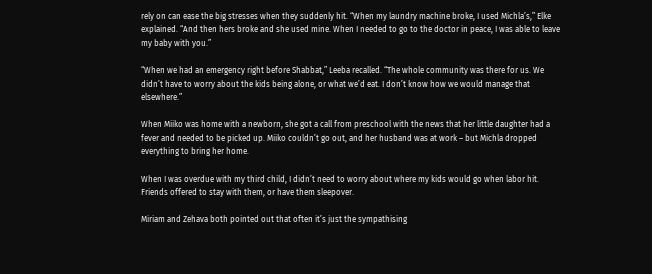rely on can ease the big stresses when they suddenly hit. “When my laundry machine broke, I used Michla’s,” Elke explained. “And then hers broke and she used mine. When I needed to go to the doctor in peace, I was able to leave my baby with you.”

“When we had an emergency right before Shabbat,” Leeba recalled. “The whole community was there for us. We didn’t have to worry about the kids being alone, or what we’d eat. I don’t know how we would manage that elsewhere.”

When Miiko was home with a newborn, she got a call from preschool with the news that her little daughter had a fever and needed to be picked up. Miiko couldn’t go out, and her husband was at work – but Michla dropped everything to bring her home.

When I was overdue with my third child, I didn’t need to worry about where my kids would go when labor hit. Friends offered to stay with them, or have them sleepover.

Miriam and Zehava both pointed out that often it’s just the sympathising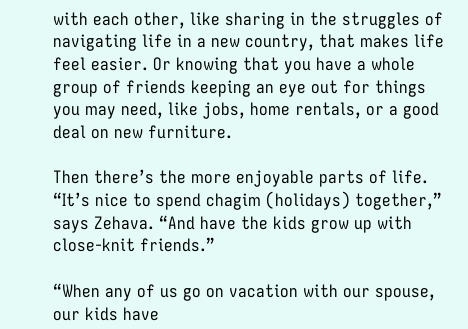with each other, like sharing in the struggles of navigating life in a new country, that makes life feel easier. Or knowing that you have a whole group of friends keeping an eye out for things you may need, like jobs, home rentals, or a good deal on new furniture.

Then there’s the more enjoyable parts of life. “It’s nice to spend chagim (holidays) together,” says Zehava. “And have the kids grow up with close-knit friends.”

“When any of us go on vacation with our spouse, our kids have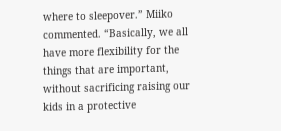where to sleepover.” Miiko commented. “Basically, we all have more flexibility for the things that are important, without sacrificing raising our kids in a protective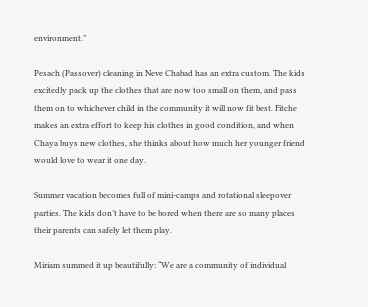environment.”

Pesach (Passover) cleaning in Neve Chabad has an extra custom. The kids excitedly pack up the clothes that are now too small on them, and pass them on to whichever child in the community it will now fit best. Fitche makes an extra effort to keep his clothes in good condition, and when Chaya buys new clothes, she thinks about how much her younger friend would love to wear it one day.

Summer vacation becomes full of mini-camps and rotational sleepover parties. The kids don’t have to be bored when there are so many places their parents can safely let them play.

Miriam summed it up beautifully: “We are a community of individual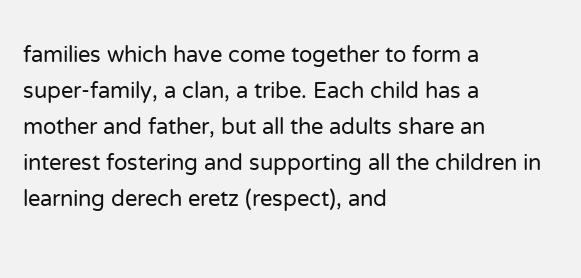families which have come together to form a super-family, a clan, a tribe. Each child has a mother and father, but all the adults share an interest fostering and supporting all the children in learning derech eretz (respect), and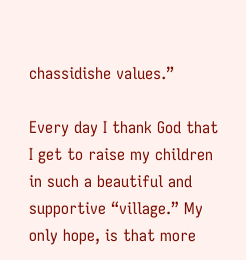chassidishe values.”

Every day I thank God that I get to raise my children in such a beautiful and supportive “village.” My only hope, is that more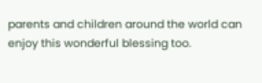parents and children around the world can enjoy this wonderful blessing too.